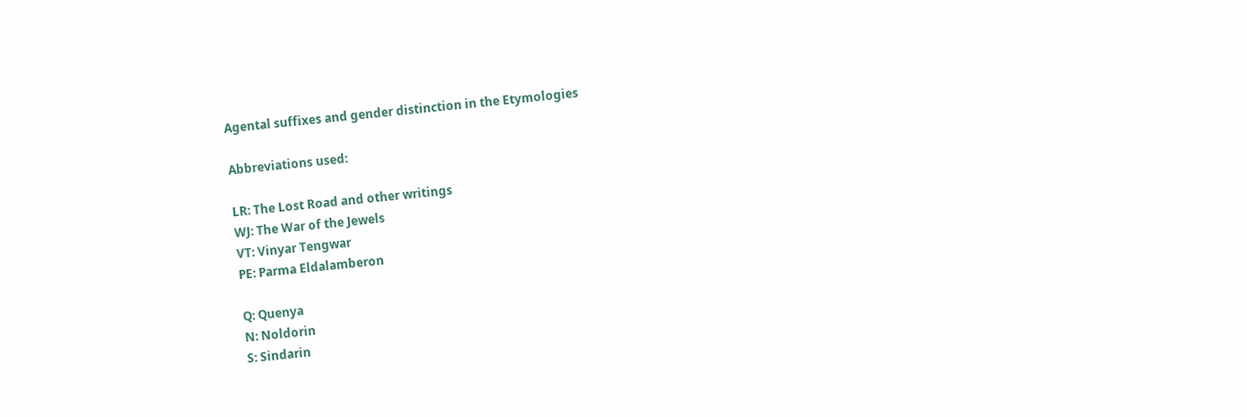Agental suffixes and gender distinction in the Etymologies

Abbreviations used:

LR: The Lost Road and other writings
WJ: The War of the Jewels
VT: Vinyar Tengwar
PE: Parma Eldalamberon

Q: Quenya
N: Noldorin
S: Sindarin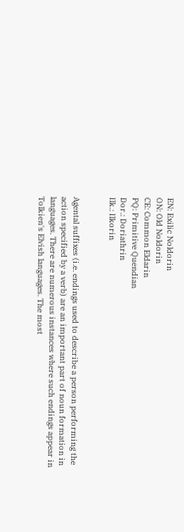EN: Exilic Noldorin
ON: Old Noldorin
CE: Common Eldarin
PQ: Primitive Quendian
Dor.: Doriathrin
Ilk.: Ilkorin


Agental suffixes (i.e. endings used to describe a person performing the action specified by a verb) are an important part of noun formation in languages. There are numerous instances where such endings appear in Tolkien's Elvish languages. The most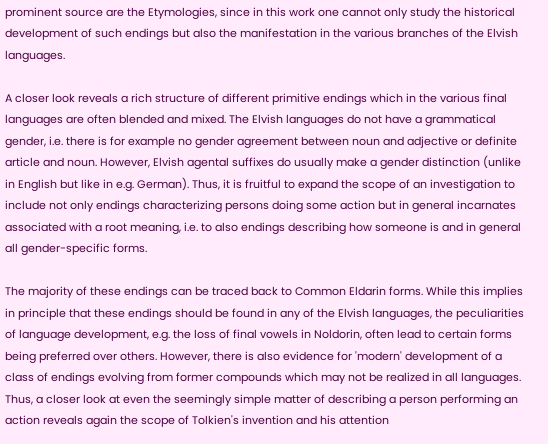prominent source are the Etymologies, since in this work one cannot only study the historical development of such endings but also the manifestation in the various branches of the Elvish languages.

A closer look reveals a rich structure of different primitive endings which in the various final languages are often blended and mixed. The Elvish languages do not have a grammatical gender, i.e. there is for example no gender agreement between noun and adjective or definite article and noun. However, Elvish agental suffixes do usually make a gender distinction (unlike in English but like in e.g. German). Thus, it is fruitful to expand the scope of an investigation to include not only endings characterizing persons doing some action but in general incarnates associated with a root meaning, i.e. to also endings describing how someone is and in general all gender-specific forms.

The majority of these endings can be traced back to Common Eldarin forms. While this implies in principle that these endings should be found in any of the Elvish languages, the peculiarities of language development, e.g. the loss of final vowels in Noldorin, often lead to certain forms being preferred over others. However, there is also evidence for 'modern' development of a class of endings evolving from former compounds which may not be realized in all languages. Thus, a closer look at even the seemingly simple matter of describing a person performing an action reveals again the scope of Tolkien's invention and his attention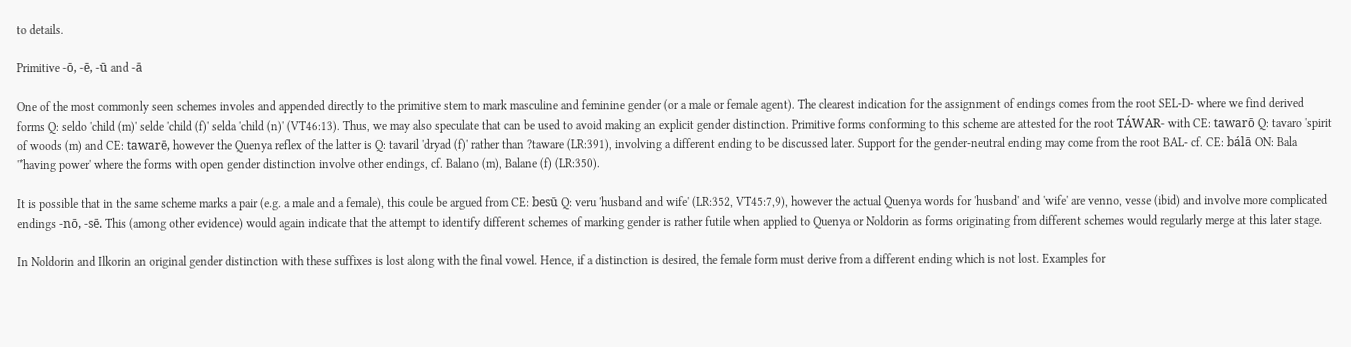to details.

Primitive -ō, -ē, -ū and -ā

One of the most commonly seen schemes involes and appended directly to the primitive stem to mark masculine and feminine gender (or a male or female agent). The clearest indication for the assignment of endings comes from the root SEL-D- where we find derived forms Q: seldo 'child (m)' selde 'child (f)' selda 'child (n)' (VT46:13). Thus, we may also speculate that can be used to avoid making an explicit gender distinction. Primitive forms conforming to this scheme are attested for the root TÁWAR- with CE: tawarō Q: tavaro 'spirit of woods (m) and CE: tawarē, however the Quenya reflex of the latter is Q: tavaril 'dryad (f)' rather than ?taware (LR:391), involving a different ending to be discussed later. Support for the gender-neutral ending may come from the root BAL- cf. CE: bálā ON: Bala '*having power' where the forms with open gender distinction involve other endings, cf. Balano (m), Balane (f) (LR:350).

It is possible that in the same scheme marks a pair (e.g. a male and a female), this coule be argued from CE: besū Q: veru 'husband and wife' (LR:352, VT45:7,9), however the actual Quenya words for 'husband' and 'wife' are venno, vesse (ibid) and involve more complicated endings -nō, -sē. This (among other evidence) would again indicate that the attempt to identify different schemes of marking gender is rather futile when applied to Quenya or Noldorin as forms originating from different schemes would regularly merge at this later stage.

In Noldorin and Ilkorin an original gender distinction with these suffixes is lost along with the final vowel. Hence, if a distinction is desired, the female form must derive from a different ending which is not lost. Examples for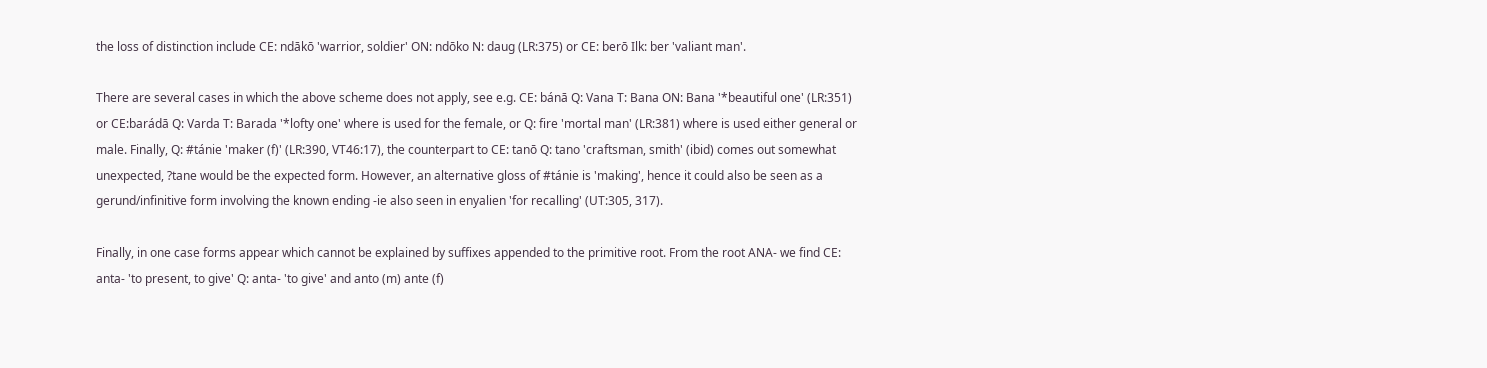the loss of distinction include CE: ndākō 'warrior, soldier' ON: ndōko N: daug (LR:375) or CE: berō Ilk: ber 'valiant man'.

There are several cases in which the above scheme does not apply, see e.g. CE: bánā Q: Vana T: Bana ON: Bana '*beautiful one' (LR:351) or CE:barádā Q: Varda T: Barada '*lofty one' where is used for the female, or Q: fire 'mortal man' (LR:381) where is used either general or male. Finally, Q: #tánie 'maker (f)' (LR:390, VT46:17), the counterpart to CE: tanō Q: tano 'craftsman, smith' (ibid) comes out somewhat unexpected, ?tane would be the expected form. However, an alternative gloss of #tánie is 'making', hence it could also be seen as a gerund/infinitive form involving the known ending -ie also seen in enyalien 'for recalling' (UT:305, 317).

Finally, in one case forms appear which cannot be explained by suffixes appended to the primitive root. From the root ANA- we find CE: anta- 'to present, to give' Q: anta- 'to give' and anto (m) ante (f)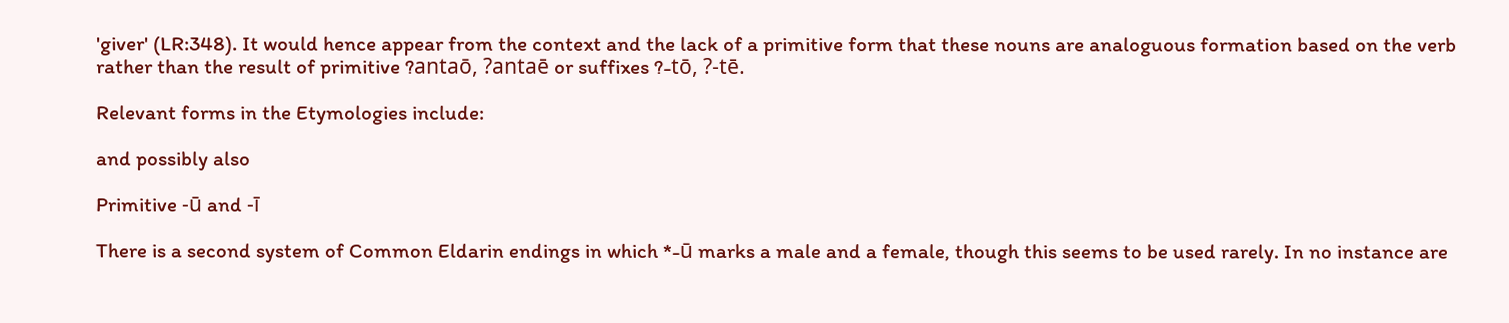'giver' (LR:348). It would hence appear from the context and the lack of a primitive form that these nouns are analoguous formation based on the verb rather than the result of primitive ?antaō, ?antaē or suffixes ?-tō, ?-tē.

Relevant forms in the Etymologies include:

and possibly also

Primitive -ū and -ī

There is a second system of Common Eldarin endings in which *-ū marks a male and a female, though this seems to be used rarely. In no instance are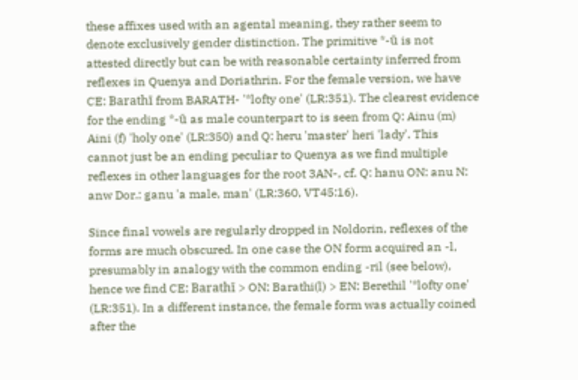these affixes used with an agental meaning, they rather seem to denote exclusively gender distinction. The primitive *-ū is not attested directly but can be with reasonable certainty inferred from reflexes in Quenya and Doriathrin. For the female version, we have CE: Barathī from BARATH- '*lofty one' (LR:351). The clearest evidence for the ending *-ū as male counterpart to is seen from Q: Ainu (m) Aini (f) 'holy one' (LR:350) and Q: heru 'master' heri 'lady'. This cannot just be an ending peculiar to Quenya as we find multiple reflexes in other languages for the root 3AN-, cf. Q: hanu ON: anu N: anw Dor.: ganu 'a male, man' (LR:360, VT45:16).

Since final vowels are regularly dropped in Noldorin, reflexes of the forms are much obscured. In one case the ON form acquired an -l, presumably in analogy with the common ending -ril (see below), hence we find CE: Barathī > ON: Barathi(l) > EN: Berethil '*lofty one' (LR:351). In a different instance, the female form was actually coined after the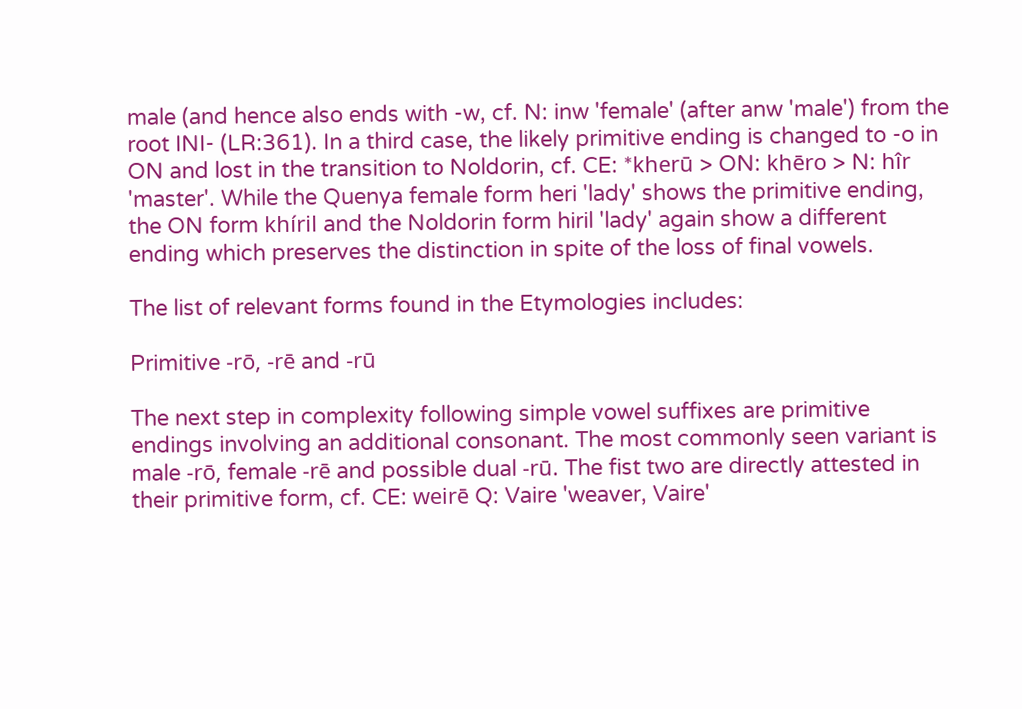male (and hence also ends with -w, cf. N: inw 'female' (after anw 'male') from the root INI- (LR:361). In a third case, the likely primitive ending is changed to -o in ON and lost in the transition to Noldorin, cf. CE: *kherū > ON: khēro > N: hîr 'master'. While the Quenya female form heri 'lady' shows the primitive ending, the ON form khíril and the Noldorin form hiril 'lady' again show a different ending which preserves the distinction in spite of the loss of final vowels.

The list of relevant forms found in the Etymologies includes:

Primitive -rō, -rē and -rū

The next step in complexity following simple vowel suffixes are primitive endings involving an additional consonant. The most commonly seen variant is male -rō, female -rē and possible dual -rū. The fist two are directly attested in their primitive form, cf. CE: weirē Q: Vaire 'weaver, Vaire'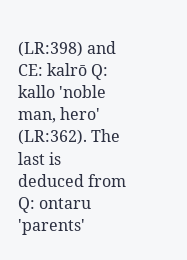(LR:398) and CE: kalrō Q: kallo 'noble man, hero' (LR:362). The last is deduced from Q: ontaru 'parents'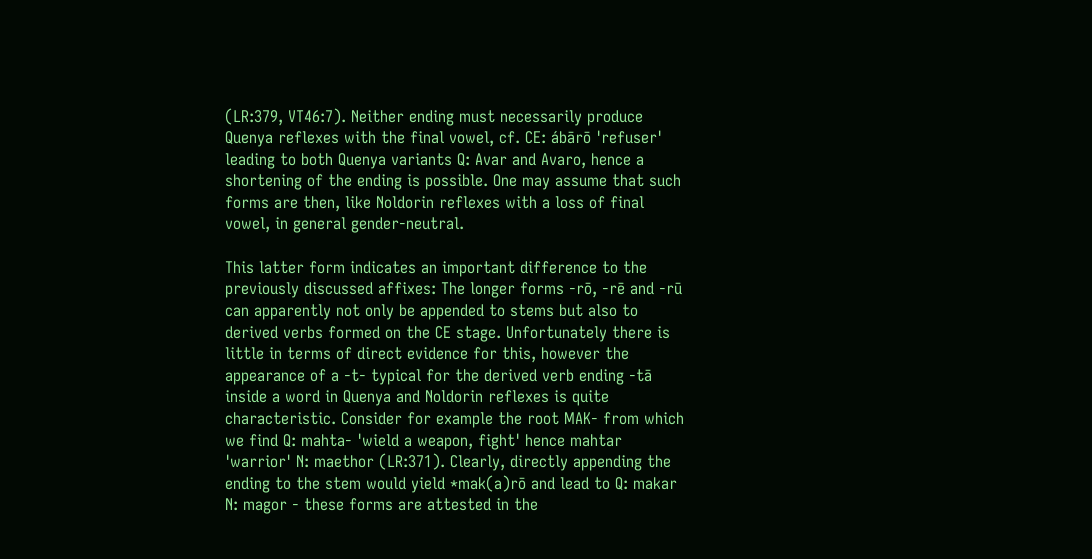(LR:379, VT46:7). Neither ending must necessarily produce Quenya reflexes with the final vowel, cf. CE: ábārō 'refuser' leading to both Quenya variants Q: Avar and Avaro, hence a shortening of the ending is possible. One may assume that such forms are then, like Noldorin reflexes with a loss of final vowel, in general gender-neutral.

This latter form indicates an important difference to the previously discussed affixes: The longer forms -rō, -rē and -rū can apparently not only be appended to stems but also to derived verbs formed on the CE stage. Unfortunately there is little in terms of direct evidence for this, however the appearance of a -t- typical for the derived verb ending -tā inside a word in Quenya and Noldorin reflexes is quite characteristic. Consider for example the root MAK- from which we find Q: mahta- 'wield a weapon, fight' hence mahtar 'warrior' N: maethor (LR:371). Clearly, directly appending the ending to the stem would yield *mak(a)rō and lead to Q: makar N: magor - these forms are attested in the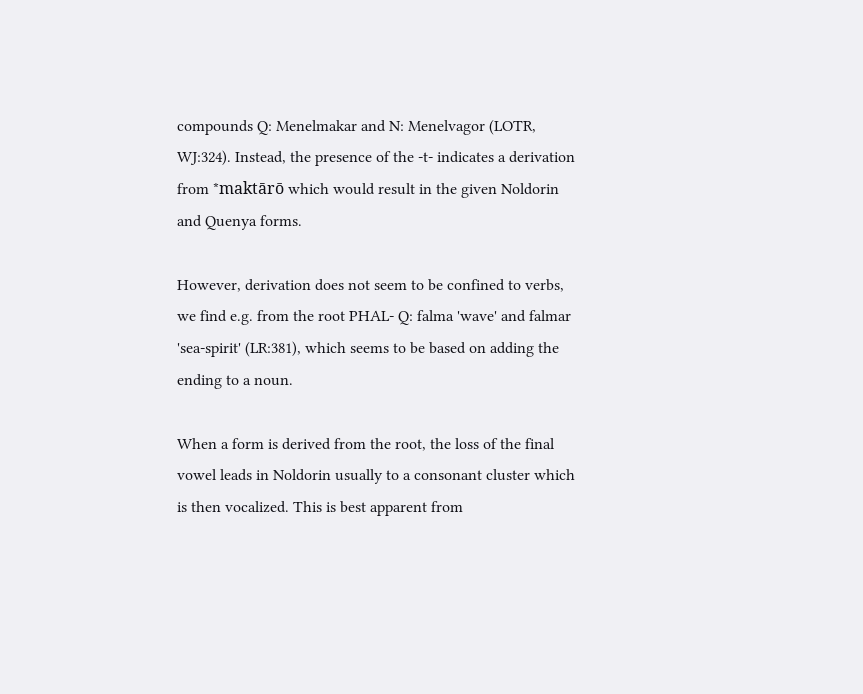compounds Q: Menelmakar and N: Menelvagor (LOTR, WJ:324). Instead, the presence of the -t- indicates a derivation from *maktārō which would result in the given Noldorin and Quenya forms.

However, derivation does not seem to be confined to verbs, we find e.g. from the root PHAL- Q: falma 'wave' and falmar 'sea-spirit' (LR:381), which seems to be based on adding the ending to a noun.

When a form is derived from the root, the loss of the final vowel leads in Noldorin usually to a consonant cluster which is then vocalized. This is best apparent from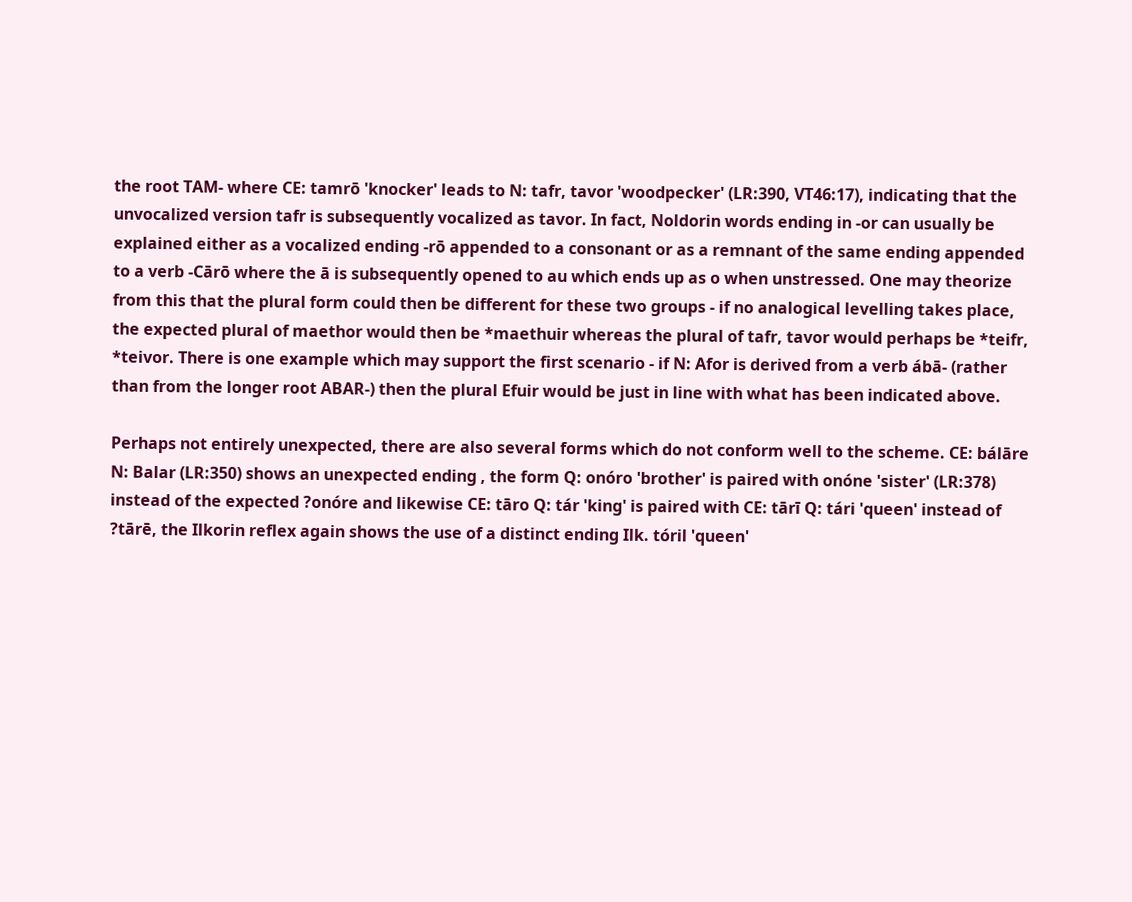the root TAM- where CE: tamrō 'knocker' leads to N: tafr, tavor 'woodpecker' (LR:390, VT46:17), indicating that the unvocalized version tafr is subsequently vocalized as tavor. In fact, Noldorin words ending in -or can usually be explained either as a vocalized ending -rō appended to a consonant or as a remnant of the same ending appended to a verb -Cārō where the ā is subsequently opened to au which ends up as o when unstressed. One may theorize from this that the plural form could then be different for these two groups - if no analogical levelling takes place, the expected plural of maethor would then be *maethuir whereas the plural of tafr, tavor would perhaps be *teifr, *teivor. There is one example which may support the first scenario - if N: Afor is derived from a verb ábā- (rather than from the longer root ABAR-) then the plural Efuir would be just in line with what has been indicated above.

Perhaps not entirely unexpected, there are also several forms which do not conform well to the scheme. CE: bálāre N: Balar (LR:350) shows an unexpected ending , the form Q: onóro 'brother' is paired with onóne 'sister' (LR:378) instead of the expected ?onóre and likewise CE: tāro Q: tár 'king' is paired with CE: tārī Q: tári 'queen' instead of ?tārē, the Ilkorin reflex again shows the use of a distinct ending Ilk. tóril 'queen'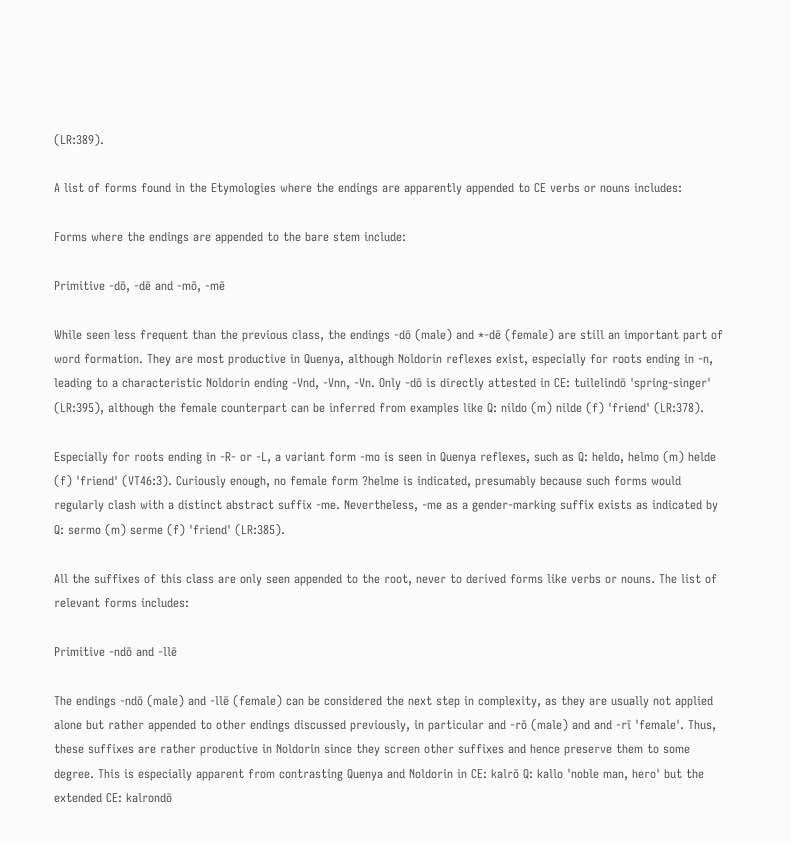(LR:389).

A list of forms found in the Etymologies where the endings are apparently appended to CE verbs or nouns includes:

Forms where the endings are appended to the bare stem include:

Primitive -dō, -dē and -mō, -mē

While seen less frequent than the previous class, the endings -dō (male) and *-dē (female) are still an important part of word formation. They are most productive in Quenya, although Noldorin reflexes exist, especially for roots ending in -n, leading to a characteristic Noldorin ending -Vnd, -Vnn, -Vn. Only -dō is directly attested in CE: tuilelindō 'spring-singer' (LR:395), although the female counterpart can be inferred from examples like Q: nildo (m) nilde (f) 'friend' (LR:378).

Especially for roots ending in -R- or -L, a variant form -mo is seen in Quenya reflexes, such as Q: heldo, helmo (m) helde (f) 'friend' (VT46:3). Curiously enough, no female form ?helme is indicated, presumably because such forms would regularly clash with a distinct abstract suffix -me. Nevertheless, -me as a gender-marking suffix exists as indicated by Q: sermo (m) serme (f) 'friend' (LR:385).

All the suffixes of this class are only seen appended to the root, never to derived forms like verbs or nouns. The list of relevant forms includes:

Primitive -ndō and -llē

The endings -ndō (male) and -llē (female) can be considered the next step in complexity, as they are usually not applied alone but rather appended to other endings discussed previously, in particular and -rō (male) and and -rī 'female'. Thus, these suffixes are rather productive in Noldorin since they screen other suffixes and hence preserve them to some degree. This is especially apparent from contrasting Quenya and Noldorin in CE: kalrō Q: kallo 'noble man, hero' but the extended CE: kalrondō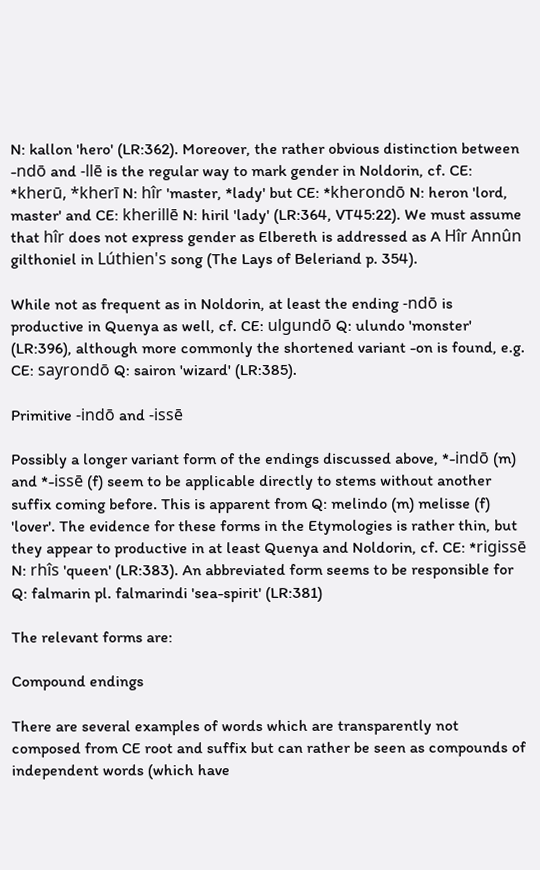N: kallon 'hero' (LR:362). Moreover, the rather obvious distinction between -ndō and -llē is the regular way to mark gender in Noldorin, cf. CE: *kherū, *kherī N: hîr 'master, *lady' but CE: *kherondō N: heron 'lord, master' and CE: kherillē N: hiril 'lady' (LR:364, VT45:22). We must assume that hîr does not express gender as Elbereth is addressed as A Hîr Annûn gilthoniel in Lúthien's song (The Lays of Beleriand p. 354).

While not as frequent as in Noldorin, at least the ending -ndō is productive in Quenya as well, cf. CE: ulgundō Q: ulundo 'monster' (LR:396), although more commonly the shortened variant -on is found, e.g. CE: sayrondō Q: sairon 'wizard' (LR:385).

Primitive -indō and -issē

Possibly a longer variant form of the endings discussed above, *-indō (m) and *-issē (f) seem to be applicable directly to stems without another suffix coming before. This is apparent from Q: melindo (m) melisse (f) 'lover'. The evidence for these forms in the Etymologies is rather thin, but they appear to productive in at least Quenya and Noldorin, cf. CE: *rigissē N: rhîs 'queen' (LR:383). An abbreviated form seems to be responsible for Q: falmarin pl. falmarindi 'sea-spirit' (LR:381)

The relevant forms are:

Compound endings

There are several examples of words which are transparently not composed from CE root and suffix but can rather be seen as compounds of independent words (which have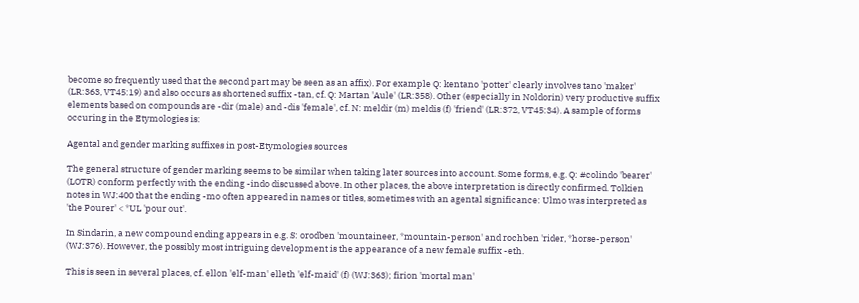become so frequently used that the second part may be seen as an affix). For example Q: kentano 'potter' clearly involves tano 'maker' (LR:363, VT45:19) and also occurs as shortened suffix -tan, cf. Q: Martan 'Aule' (LR:358). Other (especially in Noldorin) very productive suffix elements based on compounds are -dir (male) and -dis 'female', cf. N: meldir (m) meldis (f) 'friend' (LR:372, VT45:34). A sample of forms occuring in the Etymologies is:

Agental and gender marking suffixes in post-Etymologies sources

The general structure of gender marking seems to be similar when taking later sources into account. Some forms, e.g. Q: #colindo 'bearer' (LOTR) conform perfectly with the ending -indo discussed above. In other places, the above interpretation is directly confirmed. Tolkien notes in WJ:400 that the ending -mo often appeared in names or titles, sometimes with an agental significance: Ulmo was interpreted as 'the Pourer' < *UL 'pour out'.

In Sindarin, a new compound ending appears in e.g. S: orodben 'mountaineer, *mountain-person' and rochben 'rider, *horse-person' (WJ:376). However, the possibly most intriguing development is the appearance of a new female suffix -eth.

This is seen in several places, cf. ellon 'elf-man' elleth 'elf-maid' (f) (WJ:363); firion 'mortal man'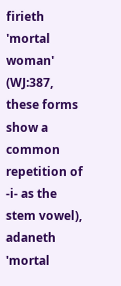firieth 'mortal woman' (WJ:387, these forms show a common repetition of -i- as the stem vowel), adaneth 'mortal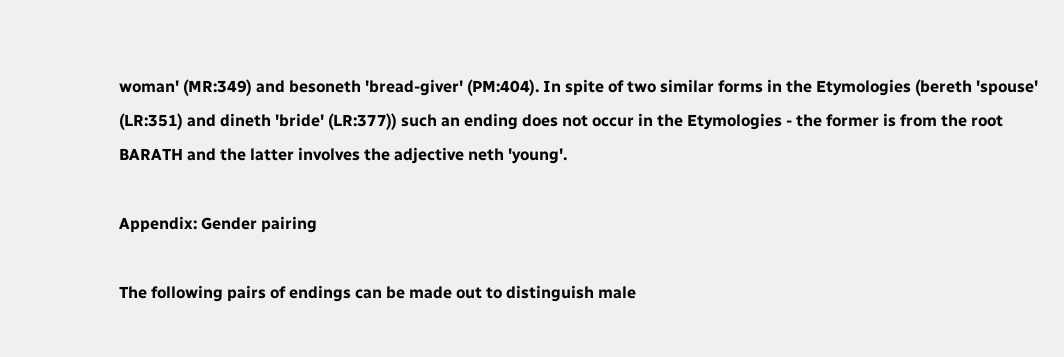woman' (MR:349) and besoneth 'bread-giver' (PM:404). In spite of two similar forms in the Etymologies (bereth 'spouse' (LR:351) and dineth 'bride' (LR:377)) such an ending does not occur in the Etymologies - the former is from the root BARATH and the latter involves the adjective neth 'young'.

Appendix: Gender pairing

The following pairs of endings can be made out to distinguish male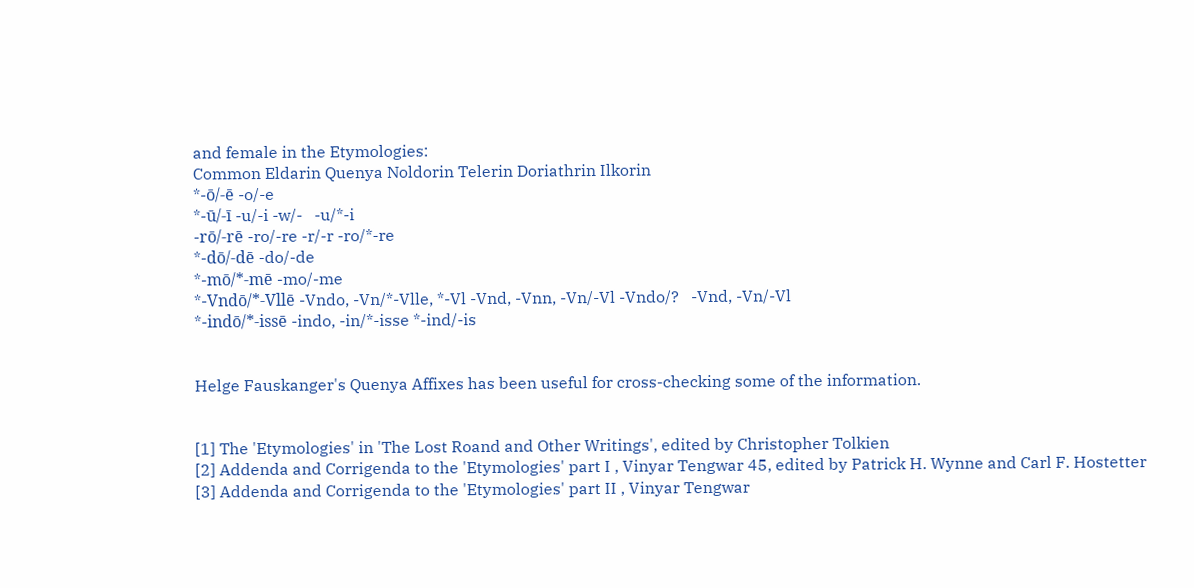and female in the Etymologies:
Common Eldarin Quenya Noldorin Telerin Doriathrin Ilkorin
*-ō/-ē -o/-e
*-ū/-ī -u/-i -w/-   -u/*-i
-rō/-rē -ro/-re -r/-r -ro/*-re
*-dō/-dē -do/-de
*-mō/*-mē -mo/-me
*-Vndō/*-Vllē -Vndo, -Vn/*-Vlle, *-Vl -Vnd, -Vnn, -Vn/-Vl -Vndo/?   -Vnd, -Vn/-Vl
*-indō/*-issē -indo, -in/*-isse *-ind/-is


Helge Fauskanger's Quenya Affixes has been useful for cross-checking some of the information.


[1] The 'Etymologies' in 'The Lost Roand and Other Writings', edited by Christopher Tolkien
[2] Addenda and Corrigenda to the 'Etymologies' part I , Vinyar Tengwar 45, edited by Patrick H. Wynne and Carl F. Hostetter
[3] Addenda and Corrigenda to the 'Etymologies' part II , Vinyar Tengwar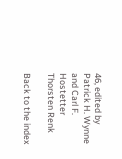46, edited by Patrick H. Wynne and Carl F. Hostetter
Thorsten Renk

Back to the index